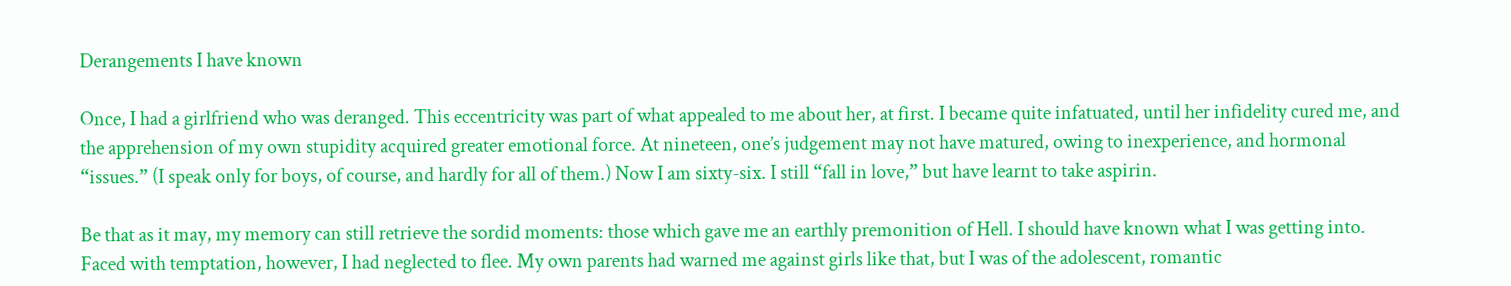Derangements I have known

Once, I had a girlfriend who was deranged. This eccentricity was part of what appealed to me about her, at first. I became quite infatuated, until her infidelity cured me, and the apprehension of my own stupidity acquired greater emotional force. At nineteen, one’s judgement may not have matured, owing to inexperience, and hormonal “issues.” (I speak only for boys, of course, and hardly for all of them.) Now I am sixty-six. I still “fall in love,” but have learnt to take aspirin.

Be that as it may, my memory can still retrieve the sordid moments: those which gave me an earthly premonition of Hell. I should have known what I was getting into. Faced with temptation, however, I had neglected to flee. My own parents had warned me against girls like that, but I was of the adolescent, romantic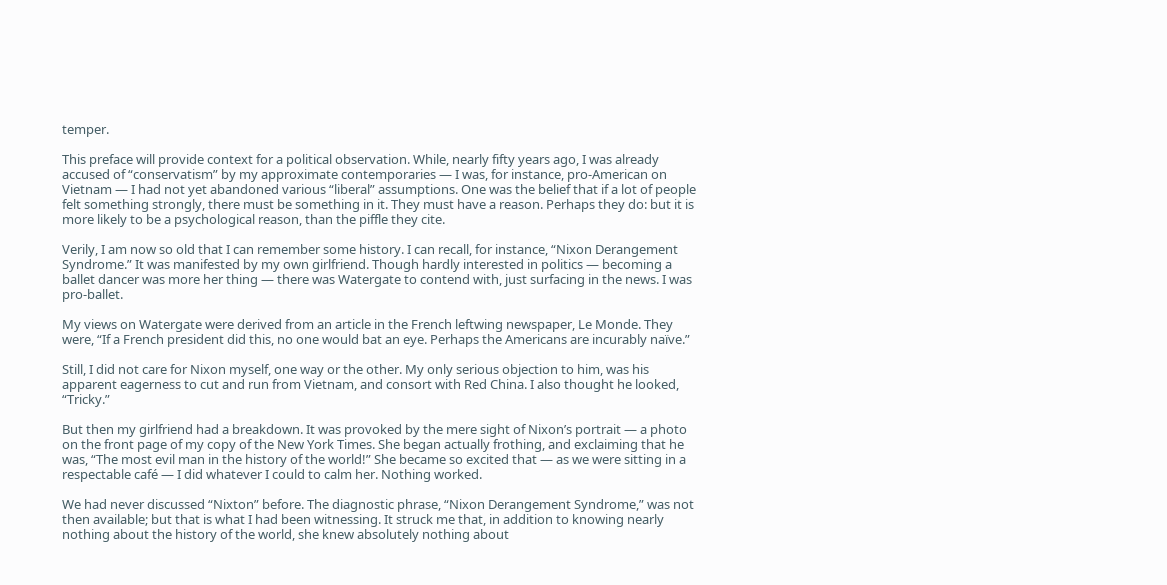temper.

This preface will provide context for a political observation. While, nearly fifty years ago, I was already accused of “conservatism” by my approximate contemporaries — I was, for instance, pro-American on Vietnam — I had not yet abandoned various “liberal” assumptions. One was the belief that if a lot of people felt something strongly, there must be something in it. They must have a reason. Perhaps they do: but it is more likely to be a psychological reason, than the piffle they cite.

Verily, I am now so old that I can remember some history. I can recall, for instance, “Nixon Derangement Syndrome.” It was manifested by my own girlfriend. Though hardly interested in politics — becoming a ballet dancer was more her thing — there was Watergate to contend with, just surfacing in the news. I was pro-ballet.

My views on Watergate were derived from an article in the French leftwing newspaper, Le Monde. They were, “If a French president did this, no one would bat an eye. Perhaps the Americans are incurably naïve.”

Still, I did not care for Nixon myself, one way or the other. My only serious objection to him, was his apparent eagerness to cut and run from Vietnam, and consort with Red China. I also thought he looked, “Tricky.”

But then my girlfriend had a breakdown. It was provoked by the mere sight of Nixon’s portrait — a photo on the front page of my copy of the New York Times. She began actually frothing, and exclaiming that he was, “The most evil man in the history of the world!” She became so excited that — as we were sitting in a respectable café — I did whatever I could to calm her. Nothing worked.

We had never discussed “Nixton” before. The diagnostic phrase, “Nixon Derangement Syndrome,” was not then available; but that is what I had been witnessing. It struck me that, in addition to knowing nearly nothing about the history of the world, she knew absolutely nothing about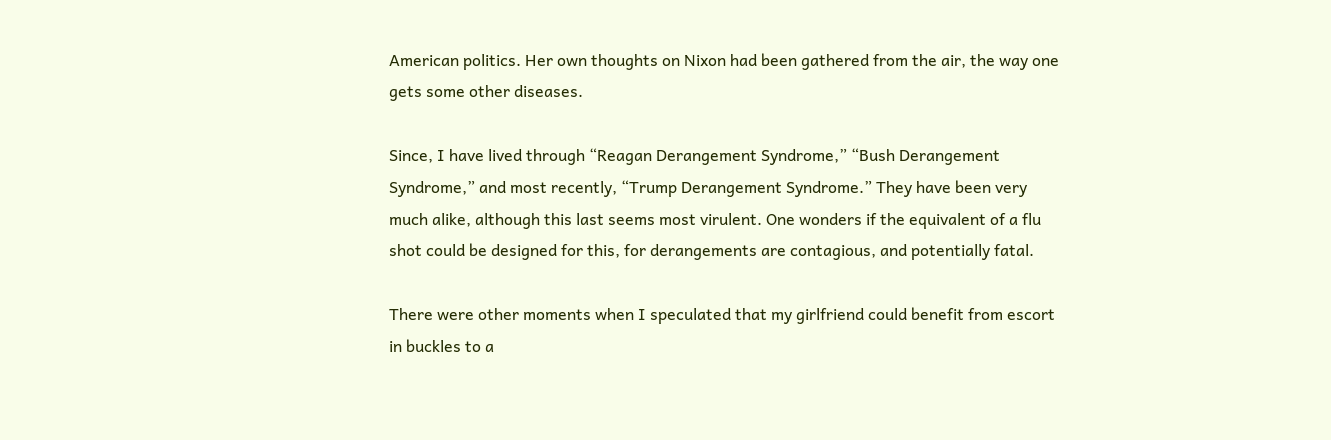American politics. Her own thoughts on Nixon had been gathered from the air, the way one gets some other diseases.

Since, I have lived through “Reagan Derangement Syndrome,” “Bush Derangement Syndrome,” and most recently, “Trump Derangement Syndrome.” They have been very much alike, although this last seems most virulent. One wonders if the equivalent of a flu shot could be designed for this, for derangements are contagious, and potentially fatal.

There were other moments when I speculated that my girlfriend could benefit from escort in buckles to a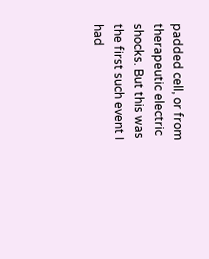padded cell, or from therapeutic electric shocks. But this was the first such event I had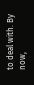to deal with. By now,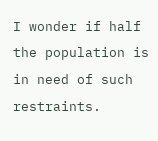I wonder if half the population is in need of such restraints.